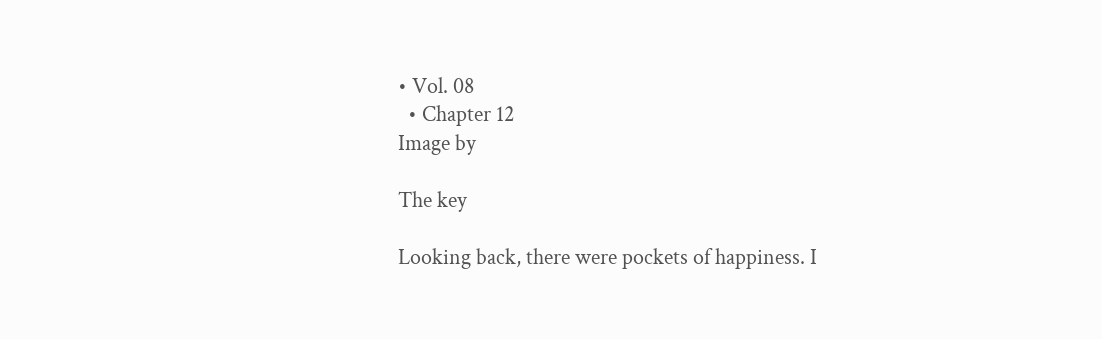• Vol. 08
  • Chapter 12
Image by

The key

Looking back, there were pockets of happiness. I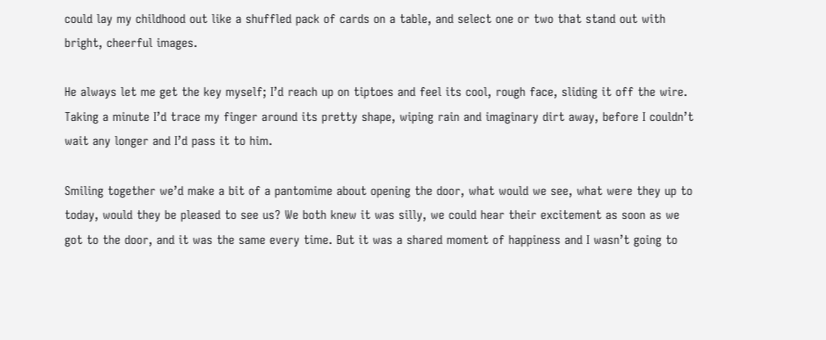could lay my childhood out like a shuffled pack of cards on a table, and select one or two that stand out with bright, cheerful images.

He always let me get the key myself; I’d reach up on tiptoes and feel its cool, rough face, sliding it off the wire. Taking a minute I’d trace my finger around its pretty shape, wiping rain and imaginary dirt away, before I couldn’t wait any longer and I’d pass it to him.

Smiling together we’d make a bit of a pantomime about opening the door, what would we see, what were they up to today, would they be pleased to see us? We both knew it was silly, we could hear their excitement as soon as we got to the door, and it was the same every time. But it was a shared moment of happiness and I wasn’t going to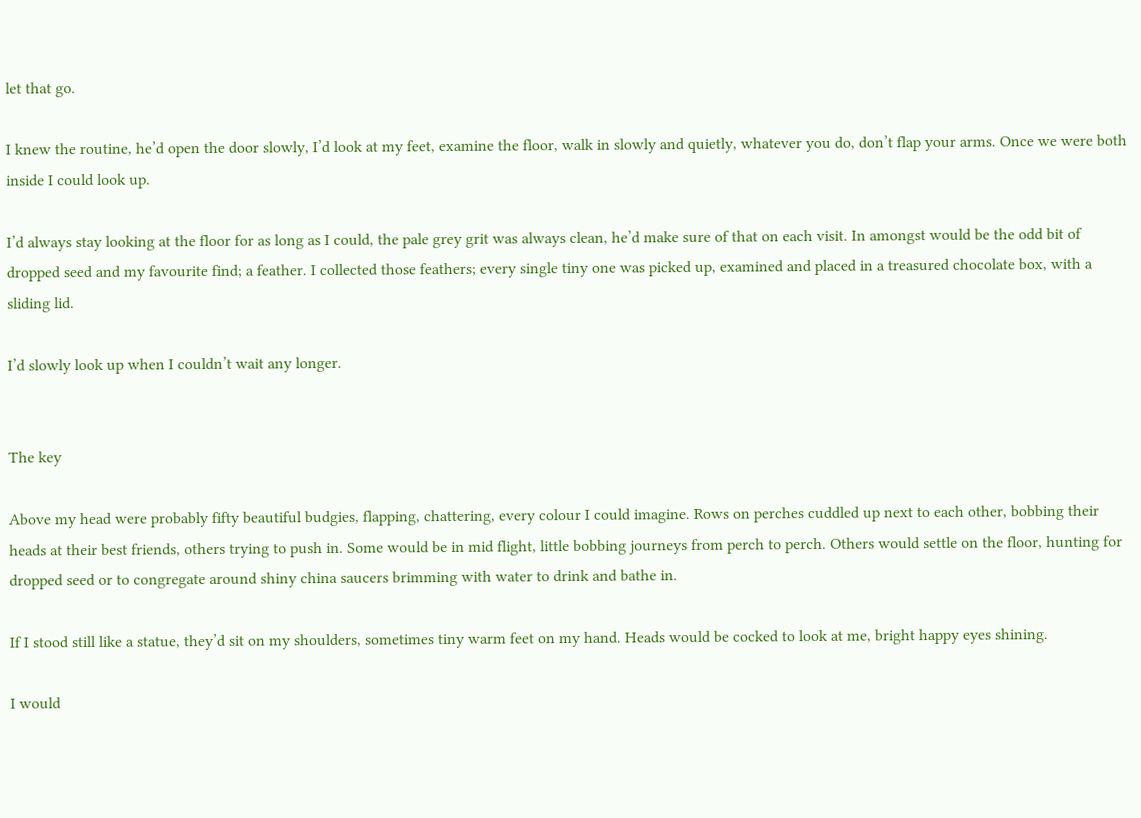let that go.

I knew the routine, he’d open the door slowly, I’d look at my feet, examine the floor, walk in slowly and quietly, whatever you do, don’t flap your arms. Once we were both inside I could look up.

I’d always stay looking at the floor for as long as I could, the pale grey grit was always clean, he’d make sure of that on each visit. In amongst would be the odd bit of dropped seed and my favourite find; a feather. I collected those feathers; every single tiny one was picked up, examined and placed in a treasured chocolate box, with a sliding lid.

I’d slowly look up when I couldn’t wait any longer.


The key

Above my head were probably fifty beautiful budgies, flapping, chattering, every colour I could imagine. Rows on perches cuddled up next to each other, bobbing their heads at their best friends, others trying to push in. Some would be in mid flight, little bobbing journeys from perch to perch. Others would settle on the floor, hunting for dropped seed or to congregate around shiny china saucers brimming with water to drink and bathe in.

If I stood still like a statue, they’d sit on my shoulders, sometimes tiny warm feet on my hand. Heads would be cocked to look at me, bright happy eyes shining.

I would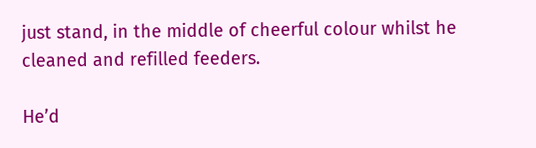just stand, in the middle of cheerful colour whilst he cleaned and refilled feeders.

He’d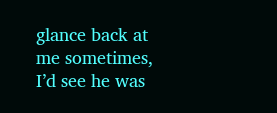glance back at me sometimes, I’d see he was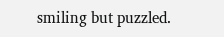smiling but puzzled.